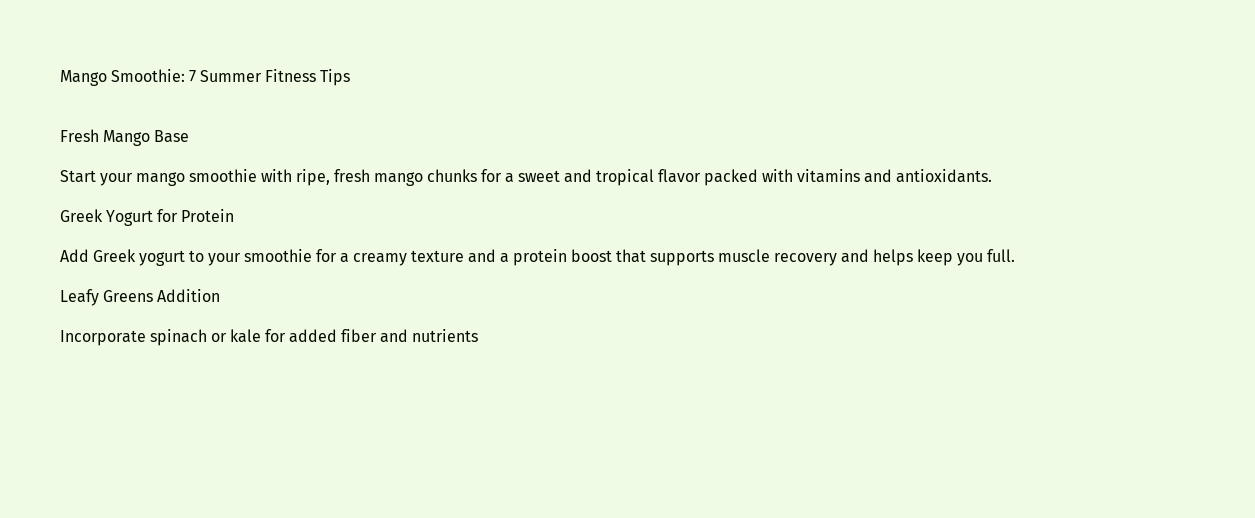Mango Smoothie: 7 Summer Fitness Tips


Fresh Mango Base

Start your mango smoothie with ripe, fresh mango chunks for a sweet and tropical flavor packed with vitamins and antioxidants.

Greek Yogurt for Protein

Add Greek yogurt to your smoothie for a creamy texture and a protein boost that supports muscle recovery and helps keep you full.

Leafy Greens Addition

Incorporate spinach or kale for added fiber and nutrients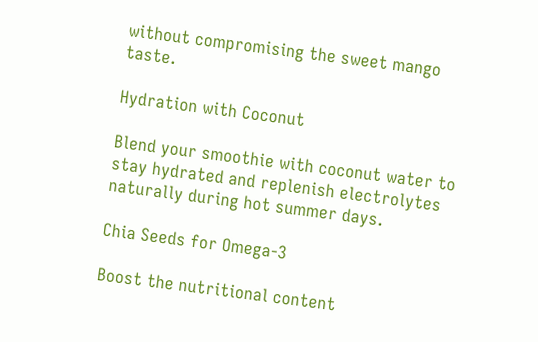without compromising the sweet mango taste.

Hydration with Coconut

Blend your smoothie with coconut water to stay hydrated and replenish electrolytes naturally during hot summer days.

Chia Seeds for Omega-3

Boost the nutritional content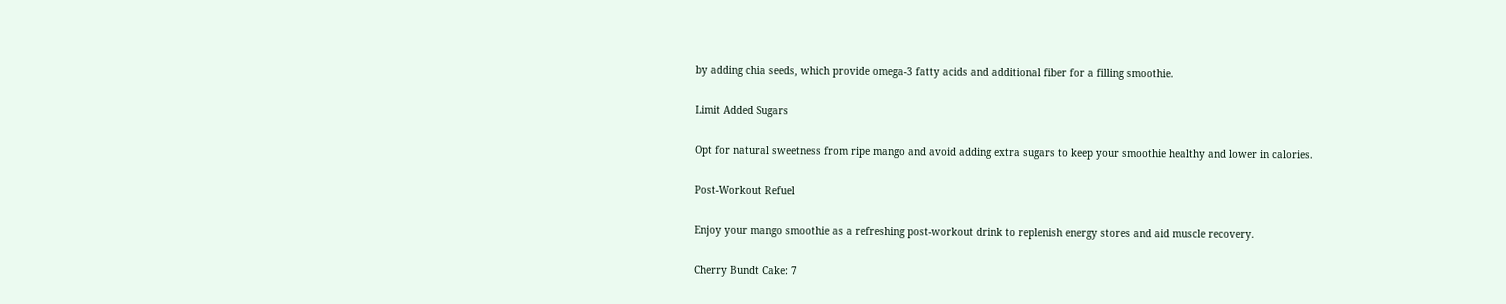by adding chia seeds, which provide omega-3 fatty acids and additional fiber for a filling smoothie.

Limit Added Sugars

Opt for natural sweetness from ripe mango and avoid adding extra sugars to keep your smoothie healthy and lower in calories.

Post-Workout Refuel

Enjoy your mango smoothie as a refreshing post-workout drink to replenish energy stores and aid muscle recovery.

Cherry Bundt Cake: 7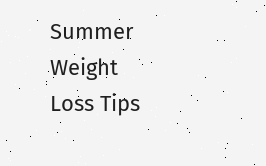Summer Weight Loss Tips